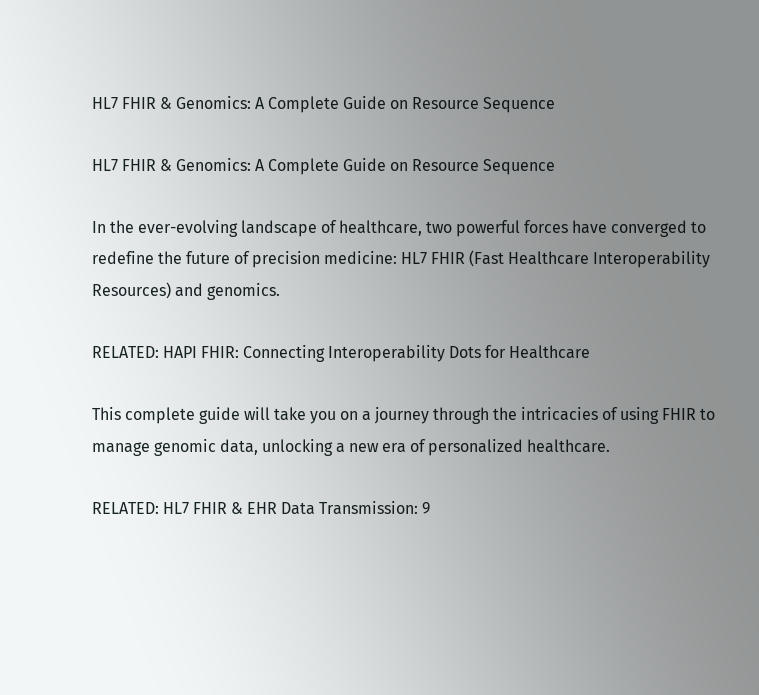HL7 FHIR & Genomics: A Complete Guide on Resource Sequence

HL7 FHIR & Genomics: A Complete Guide on Resource Sequence

In the ever-evolving landscape of healthcare, two powerful forces have converged to redefine the future of precision medicine: HL7 FHIR (Fast Healthcare Interoperability Resources) and genomics.

RELATED: HAPI FHIR: Connecting Interoperability Dots for Healthcare

This complete guide will take you on a journey through the intricacies of using FHIR to manage genomic data, unlocking a new era of personalized healthcare.

RELATED: HL7 FHIR & EHR Data Transmission: 9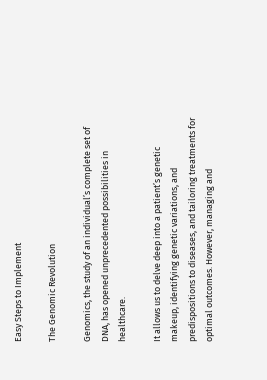Easy Steps to Implement

The Genomic Revolution

Genomics, the study of an individual’s complete set of DNA, has opened unprecedented possibilities in healthcare.

It allows us to delve deep into a patient’s genetic makeup, identifying genetic variations, and predispositions to diseases, and tailoring treatments for optimal outcomes. However, managing and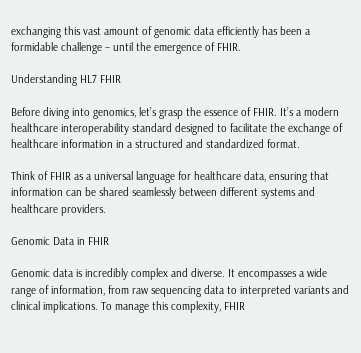exchanging this vast amount of genomic data efficiently has been a formidable challenge – until the emergence of FHIR.

Understanding HL7 FHIR

Before diving into genomics, let’s grasp the essence of FHIR. It’s a modern healthcare interoperability standard designed to facilitate the exchange of healthcare information in a structured and standardized format.

Think of FHIR as a universal language for healthcare data, ensuring that information can be shared seamlessly between different systems and healthcare providers.

Genomic Data in FHIR

Genomic data is incredibly complex and diverse. It encompasses a wide range of information, from raw sequencing data to interpreted variants and clinical implications. To manage this complexity, FHIR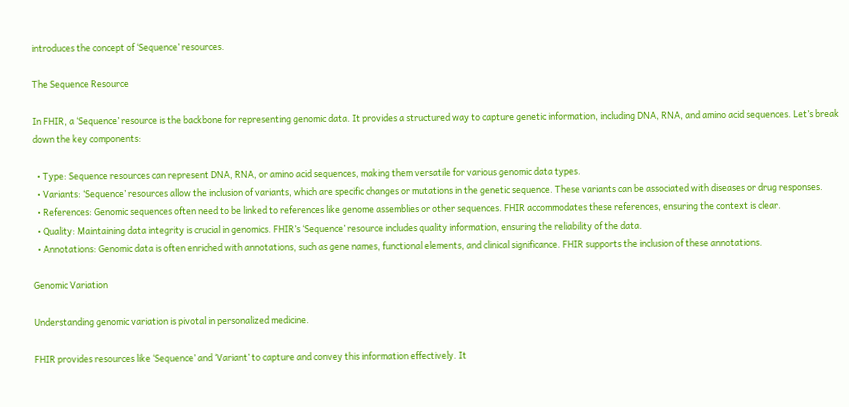introduces the concept of ‘Sequence’ resources.

The Sequence Resource

In FHIR, a ‘Sequence’ resource is the backbone for representing genomic data. It provides a structured way to capture genetic information, including DNA, RNA, and amino acid sequences. Let’s break down the key components:

  • Type: Sequence resources can represent DNA, RNA, or amino acid sequences, making them versatile for various genomic data types.
  • Variants: ‘Sequence’ resources allow the inclusion of variants, which are specific changes or mutations in the genetic sequence. These variants can be associated with diseases or drug responses.
  • References: Genomic sequences often need to be linked to references like genome assemblies or other sequences. FHIR accommodates these references, ensuring the context is clear.
  • Quality: Maintaining data integrity is crucial in genomics. FHIR’s ‘Sequence’ resource includes quality information, ensuring the reliability of the data.
  • Annotations: Genomic data is often enriched with annotations, such as gene names, functional elements, and clinical significance. FHIR supports the inclusion of these annotations.

Genomic Variation

Understanding genomic variation is pivotal in personalized medicine.

FHIR provides resources like ‘Sequence’ and ‘Variant’ to capture and convey this information effectively. It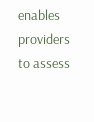enables providers to assess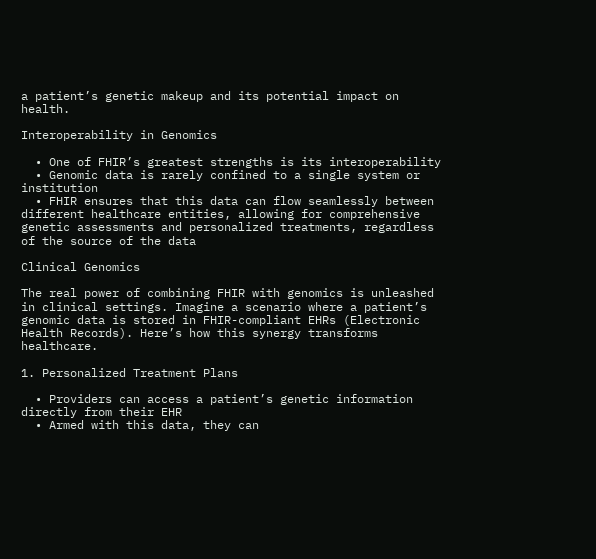a patient’s genetic makeup and its potential impact on health.

Interoperability in Genomics

  • One of FHIR’s greatest strengths is its interoperability
  • Genomic data is rarely confined to a single system or institution
  • FHIR ensures that this data can flow seamlessly between different healthcare entities, allowing for comprehensive genetic assessments and personalized treatments, regardless of the source of the data

Clinical Genomics

The real power of combining FHIR with genomics is unleashed in clinical settings. Imagine a scenario where a patient’s genomic data is stored in FHIR-compliant EHRs (Electronic Health Records). Here’s how this synergy transforms healthcare.

1. Personalized Treatment Plans

  • Providers can access a patient’s genetic information directly from their EHR
  • Armed with this data, they can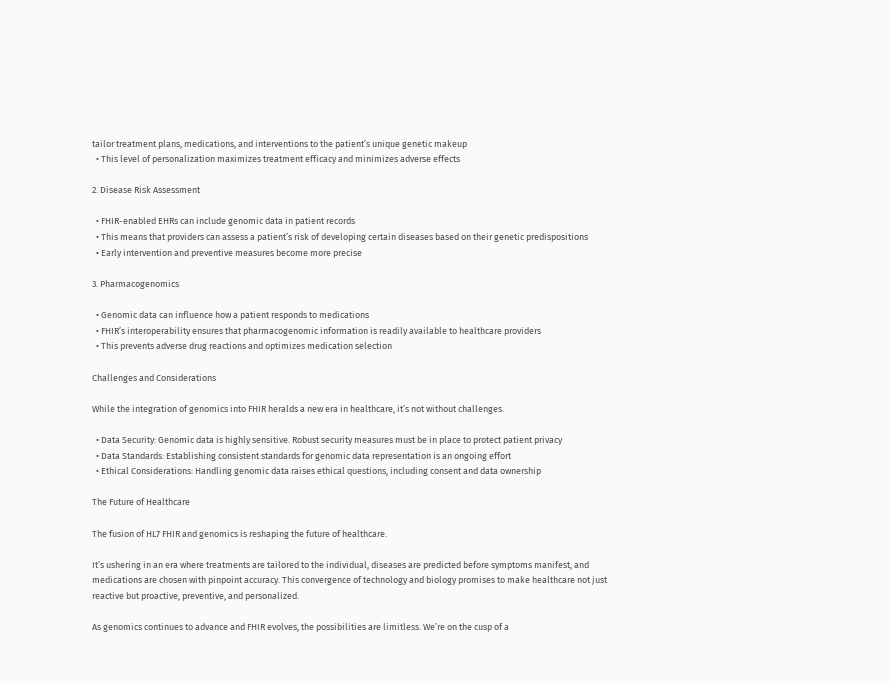tailor treatment plans, medications, and interventions to the patient’s unique genetic makeup
  • This level of personalization maximizes treatment efficacy and minimizes adverse effects

2. Disease Risk Assessment

  • FHIR-enabled EHRs can include genomic data in patient records
  • This means that providers can assess a patient’s risk of developing certain diseases based on their genetic predispositions
  • Early intervention and preventive measures become more precise

3. Pharmacogenomics

  • Genomic data can influence how a patient responds to medications
  • FHIR’s interoperability ensures that pharmacogenomic information is readily available to healthcare providers
  • This prevents adverse drug reactions and optimizes medication selection

Challenges and Considerations

While the integration of genomics into FHIR heralds a new era in healthcare, it’s not without challenges.

  • Data Security: Genomic data is highly sensitive. Robust security measures must be in place to protect patient privacy
  • Data Standards: Establishing consistent standards for genomic data representation is an ongoing effort
  • Ethical Considerations: Handling genomic data raises ethical questions, including consent and data ownership

The Future of Healthcare

The fusion of HL7 FHIR and genomics is reshaping the future of healthcare.

It’s ushering in an era where treatments are tailored to the individual, diseases are predicted before symptoms manifest, and medications are chosen with pinpoint accuracy. This convergence of technology and biology promises to make healthcare not just reactive but proactive, preventive, and personalized.

As genomics continues to advance and FHIR evolves, the possibilities are limitless. We’re on the cusp of a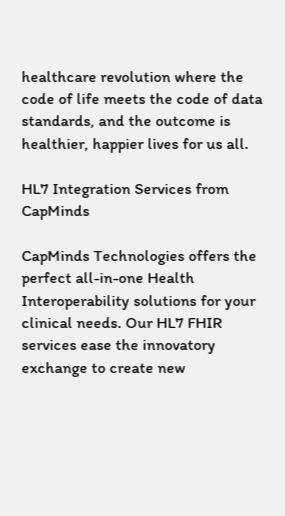healthcare revolution where the code of life meets the code of data standards, and the outcome is healthier, happier lives for us all.

HL7 Integration Services from CapMinds

CapMinds Technologies offers the perfect all-in-one Health Interoperability solutions for your clinical needs. Our HL7 FHIR services ease the innovatory exchange to create new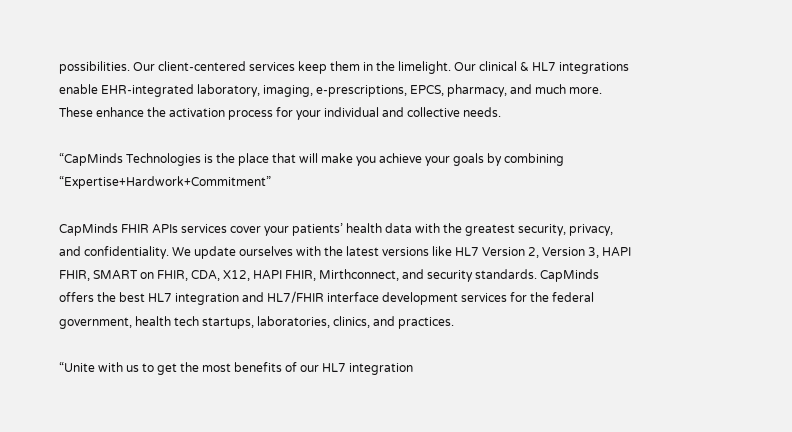possibilities. Our client-centered services keep them in the limelight. Our clinical & HL7 integrations enable EHR-integrated laboratory, imaging, e-prescriptions, EPCS, pharmacy, and much more. These enhance the activation process for your individual and collective needs.

“CapMinds Technologies is the place that will make you achieve your goals by combining “Expertise+Hardwork+Commitment”

CapMinds FHIR APIs services cover your patients’ health data with the greatest security, privacy, and confidentiality. We update ourselves with the latest versions like HL7 Version 2, Version 3, HAPI FHIR, SMART on FHIR, CDA, X12, HAPI FHIR, Mirthconnect, and security standards. CapMinds offers the best HL7 integration and HL7/FHIR interface development services for the federal government, health tech startups, laboratories, clinics, and practices.

“Unite with us to get the most benefits of our HL7 integration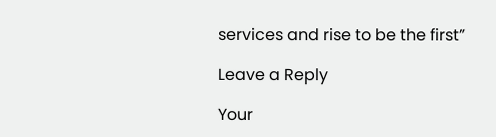services and rise to be the first”

Leave a Reply

Your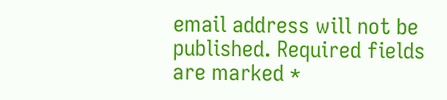email address will not be published. Required fields are marked *